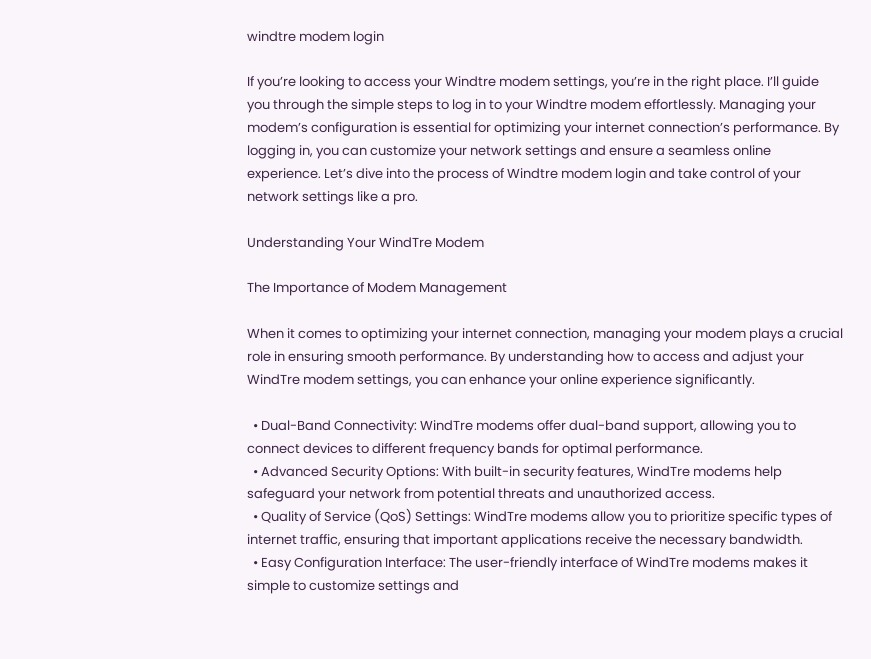windtre modem login

If you’re looking to access your Windtre modem settings, you’re in the right place. I’ll guide you through the simple steps to log in to your Windtre modem effortlessly. Managing your modem’s configuration is essential for optimizing your internet connection’s performance. By logging in, you can customize your network settings and ensure a seamless online experience. Let’s dive into the process of Windtre modem login and take control of your network settings like a pro.

Understanding Your WindTre Modem

The Importance of Modem Management

When it comes to optimizing your internet connection, managing your modem plays a crucial role in ensuring smooth performance. By understanding how to access and adjust your WindTre modem settings, you can enhance your online experience significantly.

  • Dual-Band Connectivity: WindTre modems offer dual-band support, allowing you to connect devices to different frequency bands for optimal performance.
  • Advanced Security Options: With built-in security features, WindTre modems help safeguard your network from potential threats and unauthorized access.
  • Quality of Service (QoS) Settings: WindTre modems allow you to prioritize specific types of internet traffic, ensuring that important applications receive the necessary bandwidth.
  • Easy Configuration Interface: The user-friendly interface of WindTre modems makes it simple to customize settings and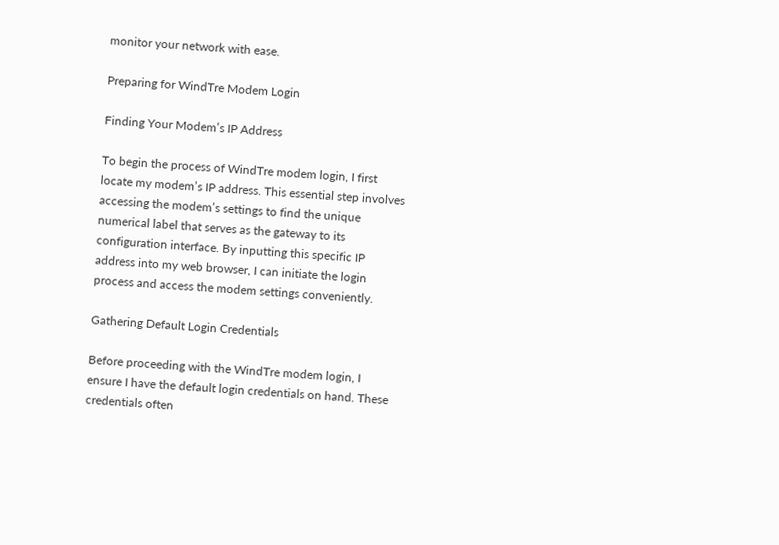monitor your network with ease.

Preparing for WindTre Modem Login

Finding Your Modem’s IP Address

To begin the process of WindTre modem login, I first locate my modem’s IP address. This essential step involves accessing the modem’s settings to find the unique numerical label that serves as the gateway to its configuration interface. By inputting this specific IP address into my web browser, I can initiate the login process and access the modem settings conveniently.

Gathering Default Login Credentials

Before proceeding with the WindTre modem login, I ensure I have the default login credentials on hand. These credentials often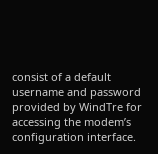consist of a default username and password provided by WindTre for accessing the modem’s configuration interface.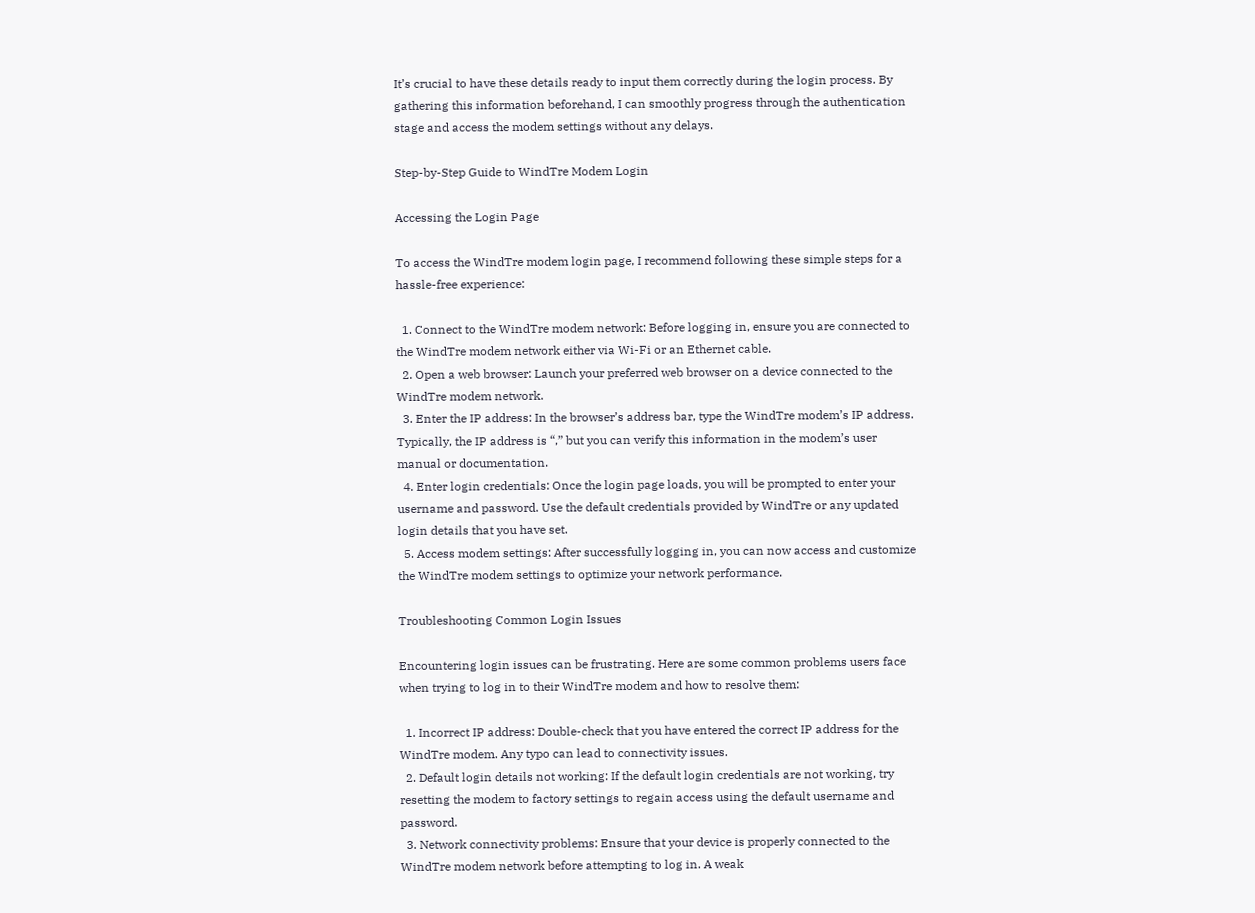It’s crucial to have these details ready to input them correctly during the login process. By gathering this information beforehand, I can smoothly progress through the authentication stage and access the modem settings without any delays.

Step-by-Step Guide to WindTre Modem Login

Accessing the Login Page

To access the WindTre modem login page, I recommend following these simple steps for a hassle-free experience:

  1. Connect to the WindTre modem network: Before logging in, ensure you are connected to the WindTre modem network either via Wi-Fi or an Ethernet cable.
  2. Open a web browser: Launch your preferred web browser on a device connected to the WindTre modem network.
  3. Enter the IP address: In the browser’s address bar, type the WindTre modem’s IP address. Typically, the IP address is “,” but you can verify this information in the modem’s user manual or documentation.
  4. Enter login credentials: Once the login page loads, you will be prompted to enter your username and password. Use the default credentials provided by WindTre or any updated login details that you have set.
  5. Access modem settings: After successfully logging in, you can now access and customize the WindTre modem settings to optimize your network performance.

Troubleshooting Common Login Issues

Encountering login issues can be frustrating. Here are some common problems users face when trying to log in to their WindTre modem and how to resolve them:

  1. Incorrect IP address: Double-check that you have entered the correct IP address for the WindTre modem. Any typo can lead to connectivity issues.
  2. Default login details not working: If the default login credentials are not working, try resetting the modem to factory settings to regain access using the default username and password.
  3. Network connectivity problems: Ensure that your device is properly connected to the WindTre modem network before attempting to log in. A weak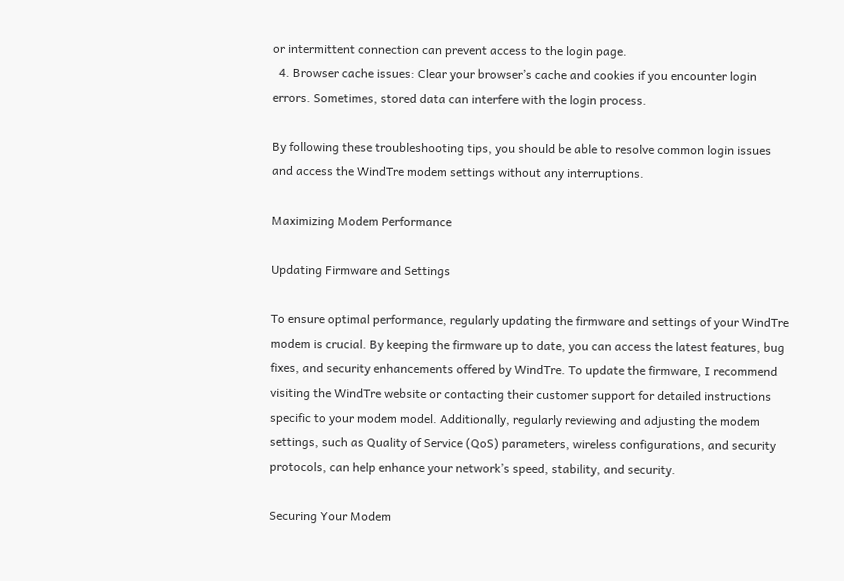or intermittent connection can prevent access to the login page.
  4. Browser cache issues: Clear your browser’s cache and cookies if you encounter login errors. Sometimes, stored data can interfere with the login process.

By following these troubleshooting tips, you should be able to resolve common login issues and access the WindTre modem settings without any interruptions.

Maximizing Modem Performance

Updating Firmware and Settings

To ensure optimal performance, regularly updating the firmware and settings of your WindTre modem is crucial. By keeping the firmware up to date, you can access the latest features, bug fixes, and security enhancements offered by WindTre. To update the firmware, I recommend visiting the WindTre website or contacting their customer support for detailed instructions specific to your modem model. Additionally, regularly reviewing and adjusting the modem settings, such as Quality of Service (QoS) parameters, wireless configurations, and security protocols, can help enhance your network’s speed, stability, and security.

Securing Your Modem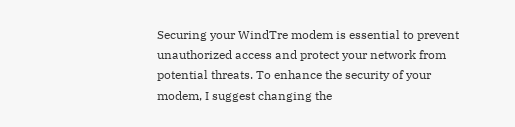Securing your WindTre modem is essential to prevent unauthorized access and protect your network from potential threats. To enhance the security of your modem, I suggest changing the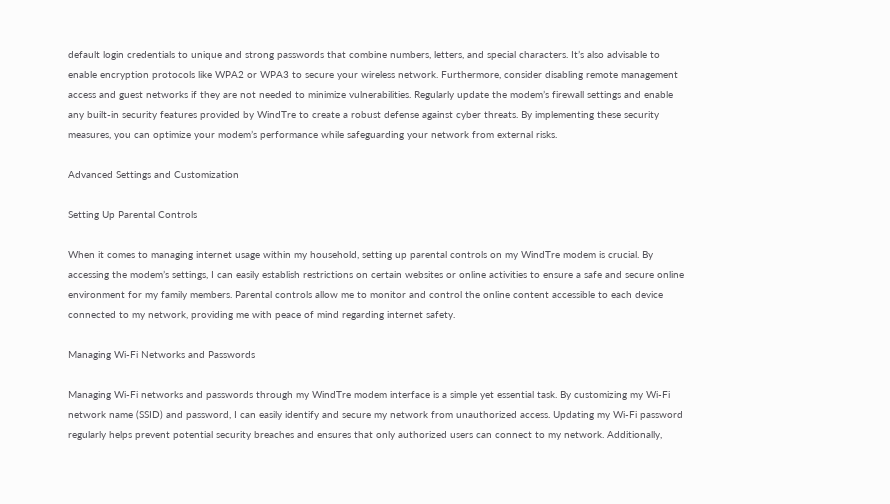default login credentials to unique and strong passwords that combine numbers, letters, and special characters. It’s also advisable to enable encryption protocols like WPA2 or WPA3 to secure your wireless network. Furthermore, consider disabling remote management access and guest networks if they are not needed to minimize vulnerabilities. Regularly update the modem’s firewall settings and enable any built-in security features provided by WindTre to create a robust defense against cyber threats. By implementing these security measures, you can optimize your modem’s performance while safeguarding your network from external risks.

Advanced Settings and Customization

Setting Up Parental Controls

When it comes to managing internet usage within my household, setting up parental controls on my WindTre modem is crucial. By accessing the modem’s settings, I can easily establish restrictions on certain websites or online activities to ensure a safe and secure online environment for my family members. Parental controls allow me to monitor and control the online content accessible to each device connected to my network, providing me with peace of mind regarding internet safety.

Managing Wi-Fi Networks and Passwords

Managing Wi-Fi networks and passwords through my WindTre modem interface is a simple yet essential task. By customizing my Wi-Fi network name (SSID) and password, I can easily identify and secure my network from unauthorized access. Updating my Wi-Fi password regularly helps prevent potential security breaches and ensures that only authorized users can connect to my network. Additionally,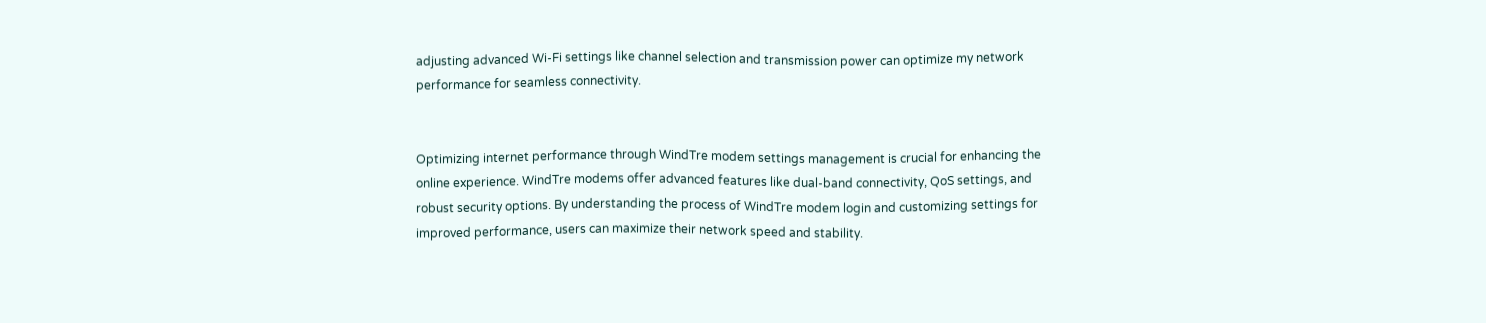adjusting advanced Wi-Fi settings like channel selection and transmission power can optimize my network performance for seamless connectivity.


Optimizing internet performance through WindTre modem settings management is crucial for enhancing the online experience. WindTre modems offer advanced features like dual-band connectivity, QoS settings, and robust security options. By understanding the process of WindTre modem login and customizing settings for improved performance, users can maximize their network speed and stability.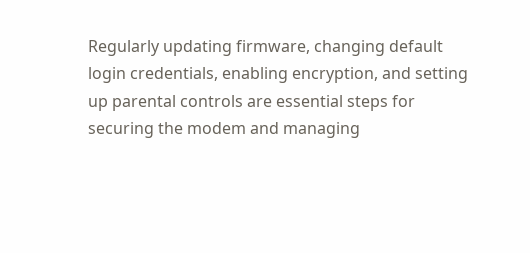Regularly updating firmware, changing default login credentials, enabling encryption, and setting up parental controls are essential steps for securing the modem and managing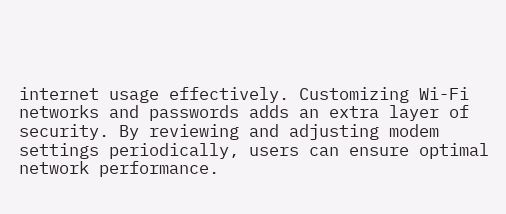internet usage effectively. Customizing Wi-Fi networks and passwords adds an extra layer of security. By reviewing and adjusting modem settings periodically, users can ensure optimal network performance.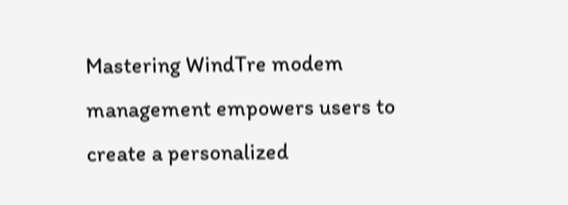Mastering WindTre modem management empowers users to create a personalized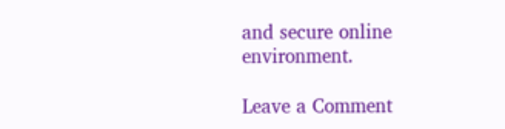and secure online environment.

Leave a Comment